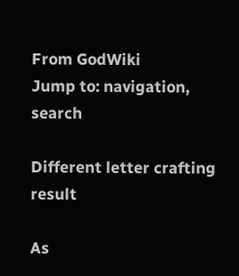From GodWiki
Jump to: navigation, search

Different letter crafting result

As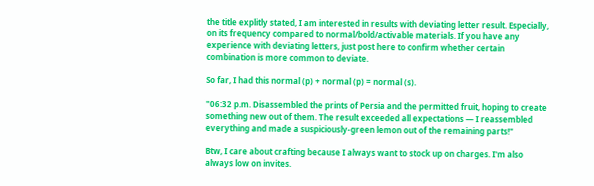the title explitly stated, I am interested in results with deviating letter result. Especially, on its frequency compared to normal/bold/activable materials. If you have any experience with deviating letters, just post here to confirm whether certain combination is more common to deviate.

So far, I had this normal (p) + normal (p) = normal (s).

"06:32 p.m. Disassembled the prints of Persia and the permitted fruit, hoping to create something new out of them. The result exceeded all expectations — I reassembled everything and made a suspiciously-green lemon out of the remaining parts!"

Btw, I care about crafting because I always want to stock up on charges. I'm also always low on invites.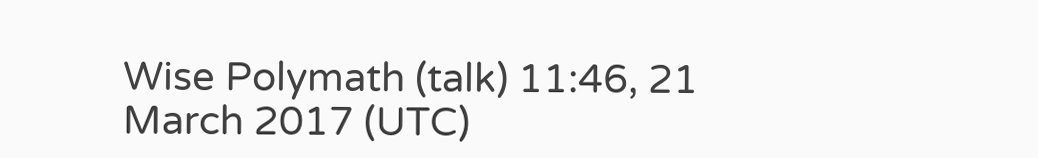Wise Polymath (talk) 11:46, 21 March 2017 (UTC)